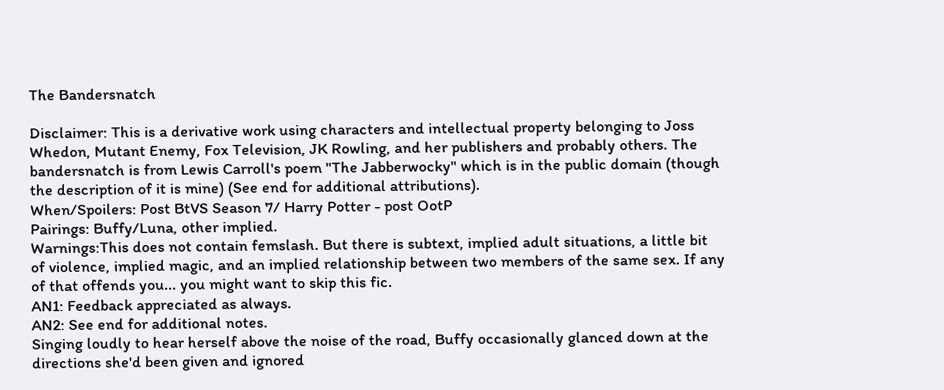The Bandersnatch

Disclaimer: This is a derivative work using characters and intellectual property belonging to Joss Whedon, Mutant Enemy, Fox Television, JK Rowling, and her publishers and probably others. The bandersnatch is from Lewis Carroll's poem "The Jabberwocky" which is in the public domain (though the description of it is mine) (See end for additional attributions).
When/Spoilers: Post BtVS Season 7/ Harry Potter - post OotP
Pairings: Buffy/Luna, other implied.
Warnings:This does not contain femslash. But there is subtext, implied adult situations, a little bit of violence, implied magic, and an implied relationship between two members of the same sex. If any of that offends you... you might want to skip this fic.
AN1: Feedback appreciated as always.
AN2: See end for additional notes.
Singing loudly to hear herself above the noise of the road, Buffy occasionally glanced down at the directions she'd been given and ignored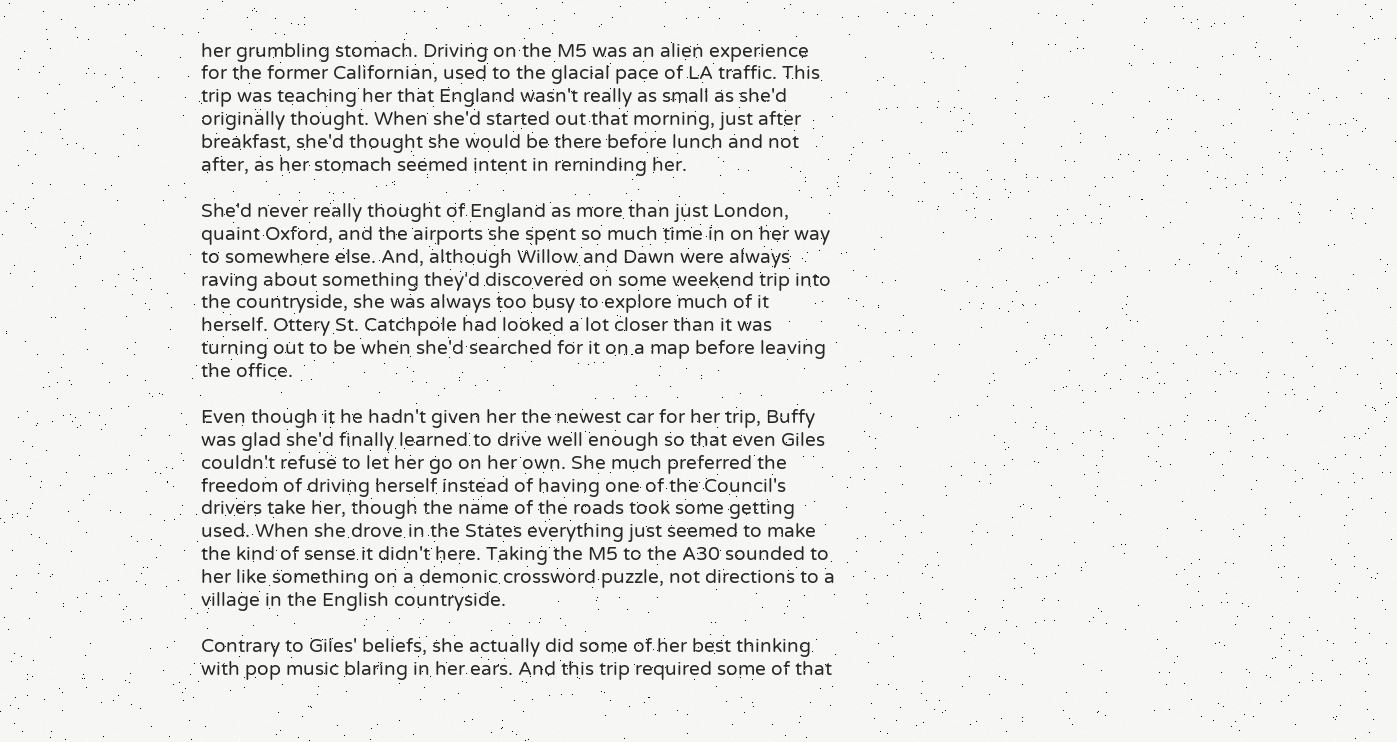her grumbling stomach. Driving on the M5 was an alien experience for the former Californian, used to the glacial pace of LA traffic. This trip was teaching her that England wasn't really as small as she'd originally thought. When she'd started out that morning, just after breakfast, she'd thought she would be there before lunch and not after, as her stomach seemed intent in reminding her.

She'd never really thought of England as more than just London, quaint Oxford, and the airports she spent so much time in on her way to somewhere else. And, although Willow and Dawn were always raving about something they'd discovered on some weekend trip into the countryside, she was always too busy to explore much of it herself. Ottery St. Catchpole had looked a lot closer than it was turning out to be when she'd searched for it on a map before leaving the office.

Even though it he hadn't given her the newest car for her trip, Buffy was glad she'd finally learned to drive well enough so that even Giles couldn't refuse to let her go on her own. She much preferred the freedom of driving herself instead of having one of the Council's drivers take her, though the name of the roads took some getting used. When she drove in the States everything just seemed to make the kind of sense it didn't here. Taking the M5 to the A30 sounded to her like something on a demonic crossword puzzle, not directions to a village in the English countryside.

Contrary to Giles' beliefs, she actually did some of her best thinking with pop music blaring in her ears. And this trip required some of that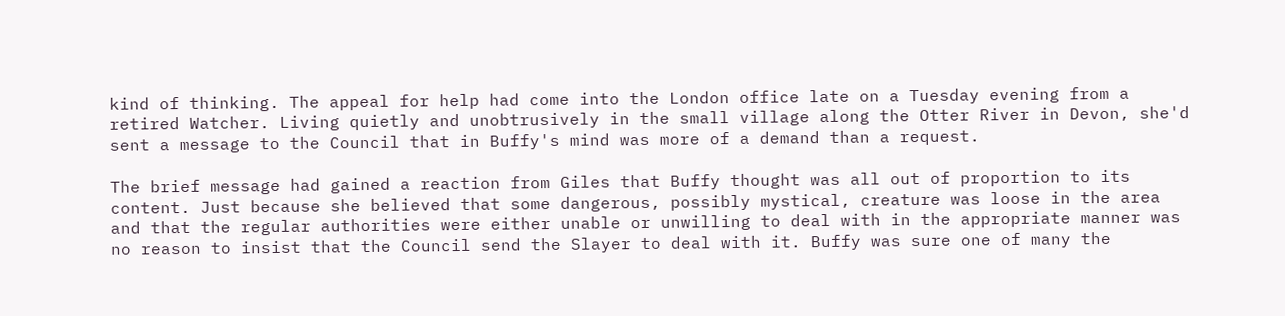kind of thinking. The appeal for help had come into the London office late on a Tuesday evening from a retired Watcher. Living quietly and unobtrusively in the small village along the Otter River in Devon, she'd sent a message to the Council that in Buffy's mind was more of a demand than a request.

The brief message had gained a reaction from Giles that Buffy thought was all out of proportion to its content. Just because she believed that some dangerous, possibly mystical, creature was loose in the area and that the regular authorities were either unable or unwilling to deal with in the appropriate manner was no reason to insist that the Council send the Slayer to deal with it. Buffy was sure one of many the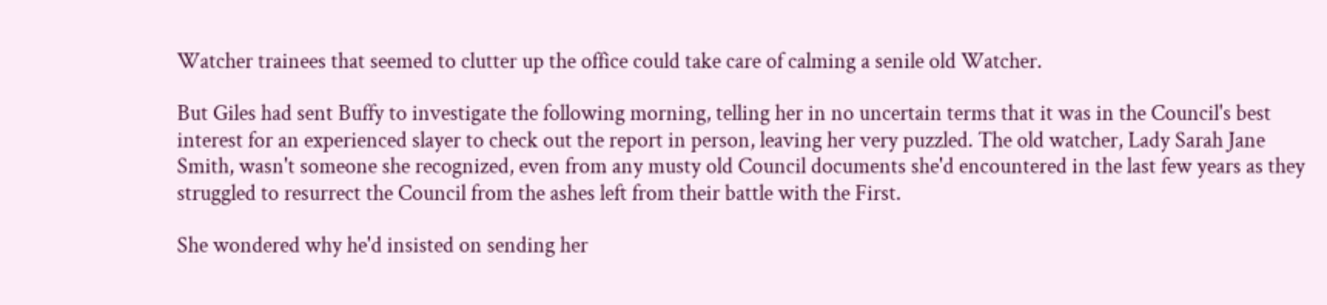Watcher trainees that seemed to clutter up the office could take care of calming a senile old Watcher.

But Giles had sent Buffy to investigate the following morning, telling her in no uncertain terms that it was in the Council's best interest for an experienced slayer to check out the report in person, leaving her very puzzled. The old watcher, Lady Sarah Jane Smith, wasn't someone she recognized, even from any musty old Council documents she'd encountered in the last few years as they struggled to resurrect the Council from the ashes left from their battle with the First.

She wondered why he'd insisted on sending her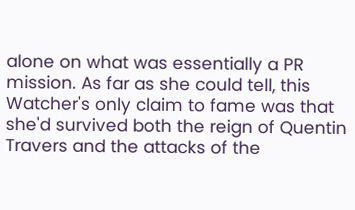alone on what was essentially a PR mission. As far as she could tell, this Watcher's only claim to fame was that she'd survived both the reign of Quentin Travers and the attacks of the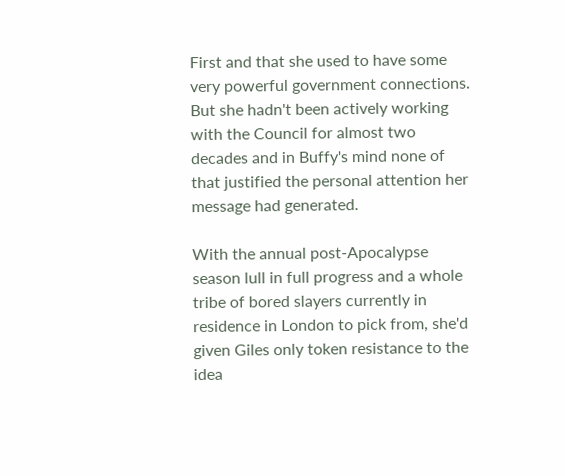First and that she used to have some very powerful government connections. But she hadn't been actively working with the Council for almost two decades and in Buffy's mind none of that justified the personal attention her message had generated.

With the annual post-Apocalypse season lull in full progress and a whole tribe of bored slayers currently in residence in London to pick from, she'd given Giles only token resistance to the idea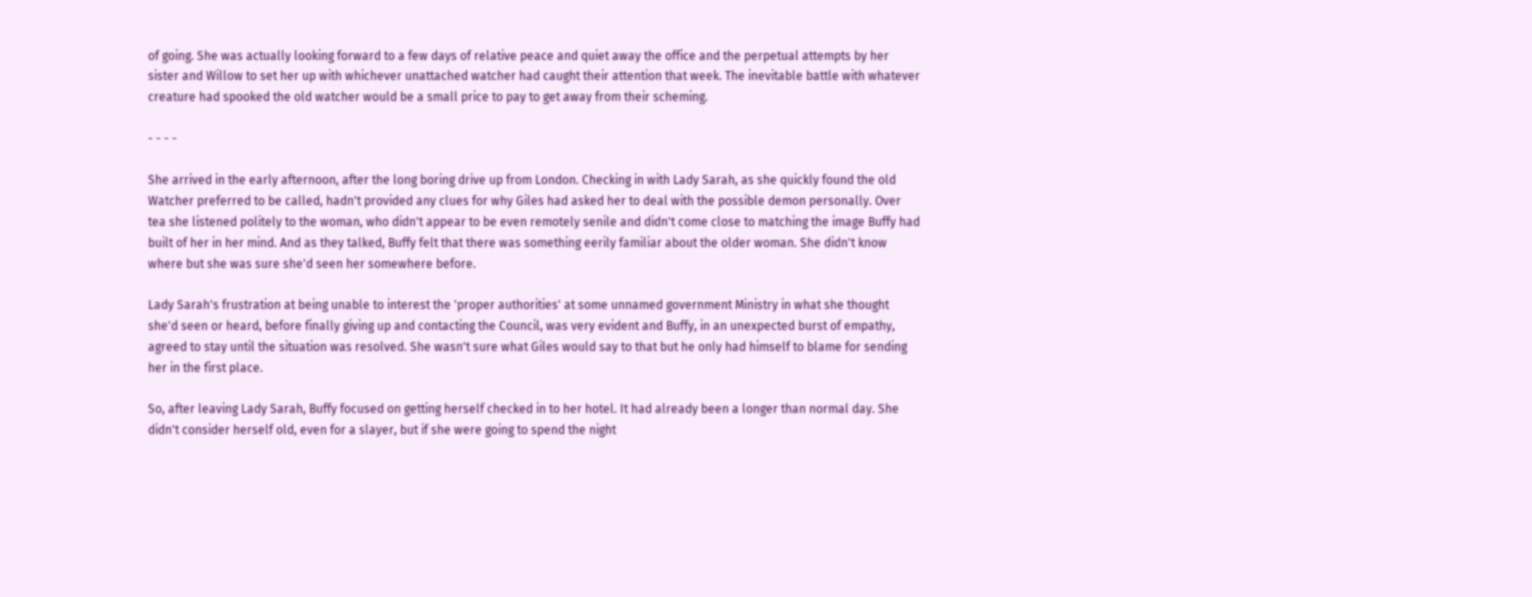of going. She was actually looking forward to a few days of relative peace and quiet away the office and the perpetual attempts by her sister and Willow to set her up with whichever unattached watcher had caught their attention that week. The inevitable battle with whatever creature had spooked the old watcher would be a small price to pay to get away from their scheming.

- - - -

She arrived in the early afternoon, after the long boring drive up from London. Checking in with Lady Sarah, as she quickly found the old Watcher preferred to be called, hadn't provided any clues for why Giles had asked her to deal with the possible demon personally. Over tea she listened politely to the woman, who didn't appear to be even remotely senile and didn't come close to matching the image Buffy had built of her in her mind. And as they talked, Buffy felt that there was something eerily familiar about the older woman. She didn't know where but she was sure she'd seen her somewhere before.

Lady Sarah's frustration at being unable to interest the 'proper authorities' at some unnamed government Ministry in what she thought she'd seen or heard, before finally giving up and contacting the Council, was very evident and Buffy, in an unexpected burst of empathy, agreed to stay until the situation was resolved. She wasn't sure what Giles would say to that but he only had himself to blame for sending her in the first place.

So, after leaving Lady Sarah, Buffy focused on getting herself checked in to her hotel. It had already been a longer than normal day. She didn't consider herself old, even for a slayer, but if she were going to spend the night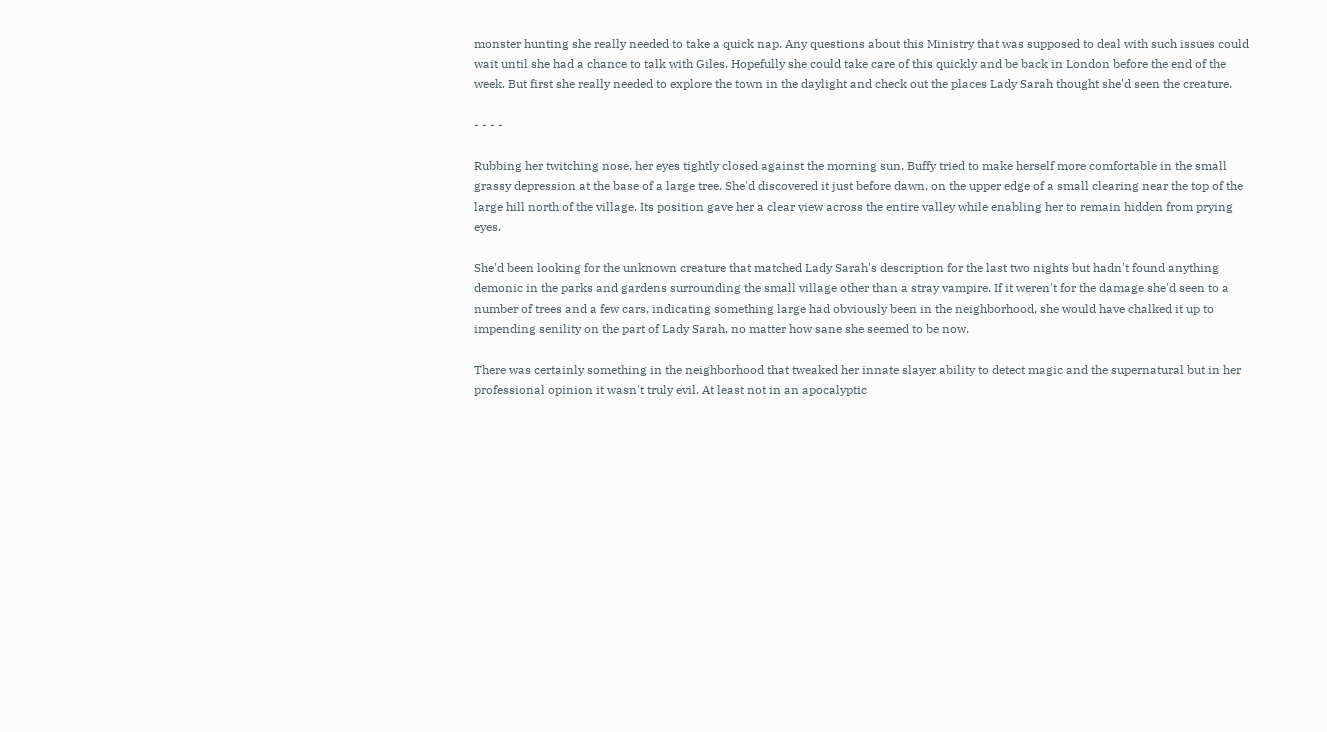monster hunting she really needed to take a quick nap. Any questions about this Ministry that was supposed to deal with such issues could wait until she had a chance to talk with Giles. Hopefully she could take care of this quickly and be back in London before the end of the week. But first she really needed to explore the town in the daylight and check out the places Lady Sarah thought she'd seen the creature.

- - - -

Rubbing her twitching nose, her eyes tightly closed against the morning sun, Buffy tried to make herself more comfortable in the small grassy depression at the base of a large tree. She'd discovered it just before dawn, on the upper edge of a small clearing near the top of the large hill north of the village. Its position gave her a clear view across the entire valley while enabling her to remain hidden from prying eyes.

She'd been looking for the unknown creature that matched Lady Sarah's description for the last two nights but hadn't found anything demonic in the parks and gardens surrounding the small village other than a stray vampire. If it weren't for the damage she'd seen to a number of trees and a few cars, indicating something large had obviously been in the neighborhood, she would have chalked it up to impending senility on the part of Lady Sarah, no matter how sane she seemed to be now.

There was certainly something in the neighborhood that tweaked her innate slayer ability to detect magic and the supernatural but in her professional opinion it wasn't truly evil. At least not in an apocalyptic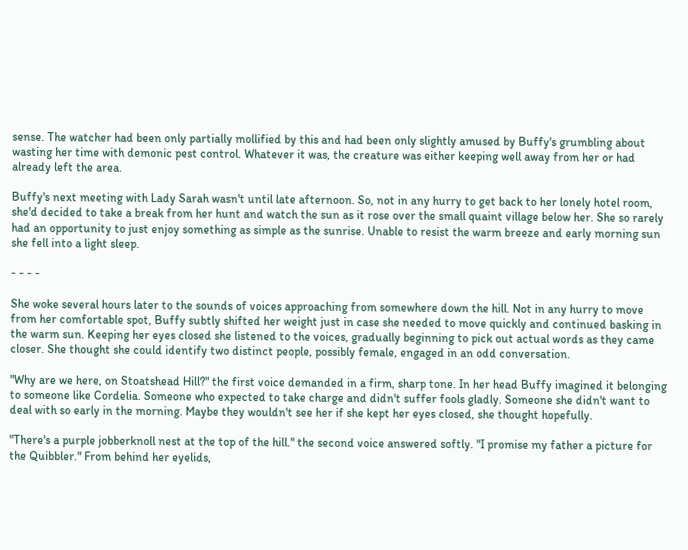sense. The watcher had been only partially mollified by this and had been only slightly amused by Buffy's grumbling about wasting her time with demonic pest control. Whatever it was, the creature was either keeping well away from her or had already left the area.

Buffy's next meeting with Lady Sarah wasn't until late afternoon. So, not in any hurry to get back to her lonely hotel room, she'd decided to take a break from her hunt and watch the sun as it rose over the small quaint village below her. She so rarely had an opportunity to just enjoy something as simple as the sunrise. Unable to resist the warm breeze and early morning sun she fell into a light sleep.

- - - -

She woke several hours later to the sounds of voices approaching from somewhere down the hill. Not in any hurry to move from her comfortable spot, Buffy subtly shifted her weight just in case she needed to move quickly and continued basking in the warm sun. Keeping her eyes closed she listened to the voices, gradually beginning to pick out actual words as they came closer. She thought she could identify two distinct people, possibly female, engaged in an odd conversation.

"Why are we here, on Stoatshead Hill?" the first voice demanded in a firm, sharp tone. In her head Buffy imagined it belonging to someone like Cordelia. Someone who expected to take charge and didn't suffer fools gladly. Someone she didn't want to deal with so early in the morning. Maybe they wouldn't see her if she kept her eyes closed, she thought hopefully.

"There's a purple jobberknoll nest at the top of the hill." the second voice answered softly. "I promise my father a picture for the Quibbler." From behind her eyelids,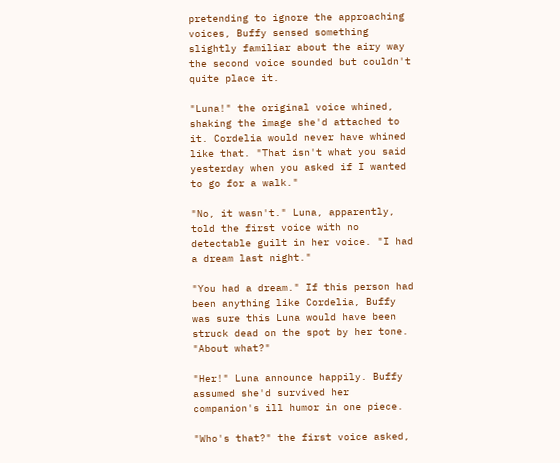pretending to ignore the approaching voices, Buffy sensed something slightly familiar about the airy way the second voice sounded but couldn't quite place it.

"Luna!" the original voice whined, shaking the image she'd attached to it. Cordelia would never have whined like that. "That isn't what you said yesterday when you asked if I wanted to go for a walk."

"No, it wasn't." Luna, apparently, told the first voice with no detectable guilt in her voice. "I had a dream last night."

"You had a dream." If this person had been anything like Cordelia, Buffy was sure this Luna would have been struck dead on the spot by her tone. "About what?"

"Her!" Luna announce happily. Buffy assumed she'd survived her companion's ill humor in one piece.

"Who's that?" the first voice asked,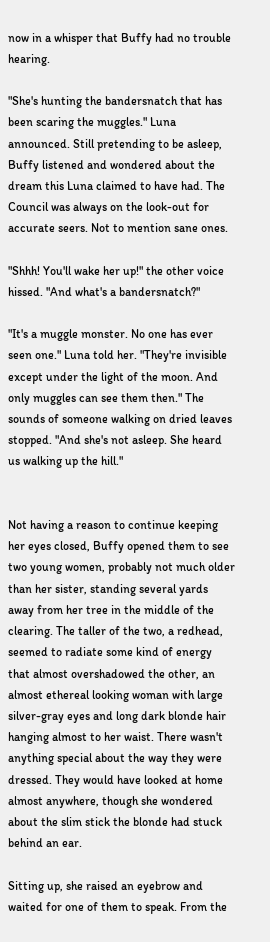now in a whisper that Buffy had no trouble hearing.

"She's hunting the bandersnatch that has been scaring the muggles." Luna announced. Still pretending to be asleep, Buffy listened and wondered about the dream this Luna claimed to have had. The Council was always on the look-out for accurate seers. Not to mention sane ones.

"Shhh! You'll wake her up!" the other voice hissed. "And what's a bandersnatch?"

"It's a muggle monster. No one has ever seen one." Luna told her. "They're invisible except under the light of the moon. And only muggles can see them then." The sounds of someone walking on dried leaves stopped. "And she's not asleep. She heard us walking up the hill."


Not having a reason to continue keeping her eyes closed, Buffy opened them to see two young women, probably not much older than her sister, standing several yards away from her tree in the middle of the clearing. The taller of the two, a redhead, seemed to radiate some kind of energy that almost overshadowed the other, an almost ethereal looking woman with large silver-gray eyes and long dark blonde hair hanging almost to her waist. There wasn't anything special about the way they were dressed. They would have looked at home almost anywhere, though she wondered about the slim stick the blonde had stuck behind an ear.

Sitting up, she raised an eyebrow and waited for one of them to speak. From the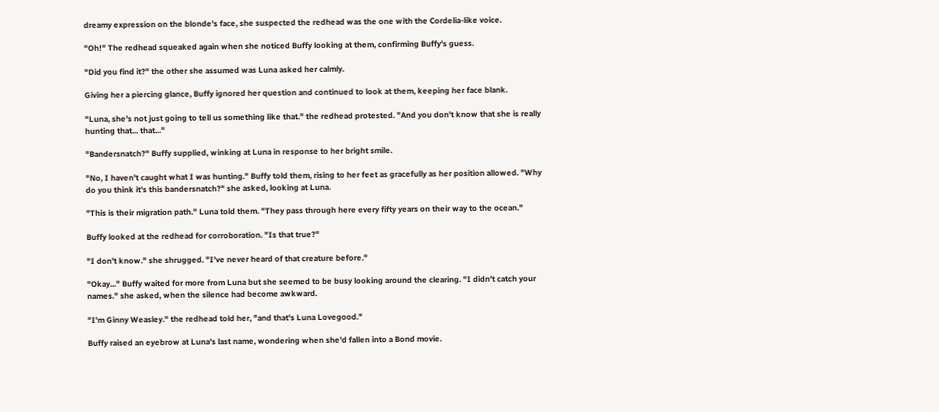dreamy expression on the blonde's face, she suspected the redhead was the one with the Cordelia-like voice.

"Oh!" The redhead squeaked again when she noticed Buffy looking at them, confirming Buffy's guess.

"Did you find it?" the other she assumed was Luna asked her calmly.

Giving her a piercing glance, Buffy ignored her question and continued to look at them, keeping her face blank.

"Luna, she's not just going to tell us something like that." the redhead protested. "And you don't know that she is really hunting that... that..."

"Bandersnatch?" Buffy supplied, winking at Luna in response to her bright smile.

"No, I haven't caught what I was hunting." Buffy told them, rising to her feet as gracefully as her position allowed. "Why do you think it's this bandersnatch?" she asked, looking at Luna.

"This is their migration path." Luna told them. "They pass through here every fifty years on their way to the ocean."

Buffy looked at the redhead for corroboration. "Is that true?"

"I don't know." she shrugged. "I've never heard of that creature before."

"Okay..." Buffy waited for more from Luna but she seemed to be busy looking around the clearing. "I didn't catch your names." she asked, when the silence had become awkward.

"I'm Ginny Weasley." the redhead told her, "and that's Luna Lovegood."

Buffy raised an eyebrow at Luna's last name, wondering when she'd fallen into a Bond movie.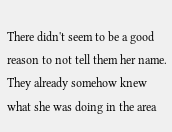There didn't seem to be a good reason to not tell them her name. They already somehow knew what she was doing in the area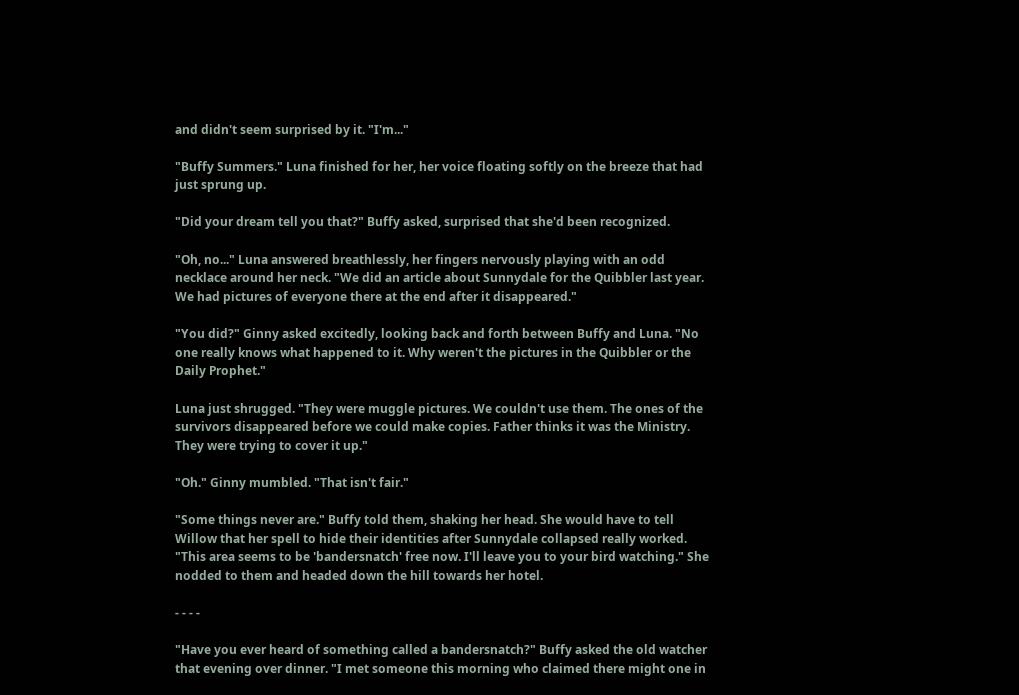and didn't seem surprised by it. "I'm..."

"Buffy Summers." Luna finished for her, her voice floating softly on the breeze that had just sprung up.

"Did your dream tell you that?" Buffy asked, surprised that she'd been recognized.

"Oh, no..." Luna answered breathlessly, her fingers nervously playing with an odd necklace around her neck. "We did an article about Sunnydale for the Quibbler last year. We had pictures of everyone there at the end after it disappeared."

"You did?" Ginny asked excitedly, looking back and forth between Buffy and Luna. "No one really knows what happened to it. Why weren't the pictures in the Quibbler or the Daily Prophet."

Luna just shrugged. "They were muggle pictures. We couldn't use them. The ones of the survivors disappeared before we could make copies. Father thinks it was the Ministry. They were trying to cover it up."

"Oh." Ginny mumbled. "That isn't fair."

"Some things never are." Buffy told them, shaking her head. She would have to tell Willow that her spell to hide their identities after Sunnydale collapsed really worked. "This area seems to be 'bandersnatch' free now. I'll leave you to your bird watching." She nodded to them and headed down the hill towards her hotel.

- - - -

"Have you ever heard of something called a bandersnatch?" Buffy asked the old watcher that evening over dinner. "I met someone this morning who claimed there might one in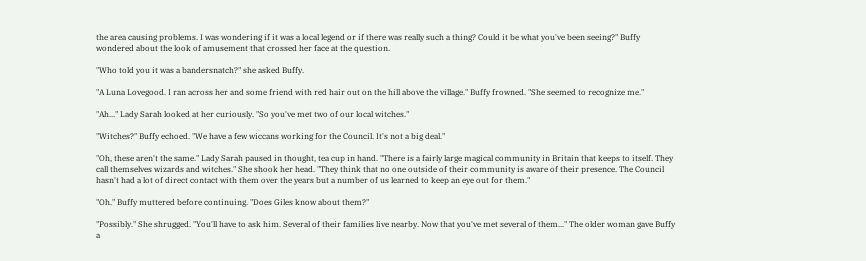the area causing problems. I was wondering if it was a local legend or if there was really such a thing? Could it be what you've been seeing?" Buffy wondered about the look of amusement that crossed her face at the question.

"Who told you it was a bandersnatch?" she asked Buffy.

"A Luna Lovegood. I ran across her and some friend with red hair out on the hill above the village." Buffy frowned. "She seemed to recognize me."

"Ah..." Lady Sarah looked at her curiously. "So you've met two of our local witches."

"Witches?" Buffy echoed. "We have a few wiccans working for the Council. It's not a big deal."

"Oh, these aren't the same." Lady Sarah paused in thought, tea cup in hand. "There is a fairly large magical community in Britain that keeps to itself. They call themselves wizards and witches." She shook her head. "They think that no one outside of their community is aware of their presence. The Council hasn't had a lot of direct contact with them over the years but a number of us learned to keep an eye out for them."

"Oh." Buffy muttered before continuing. "Does Giles know about them?"

"Possibly." She shrugged. "You'll have to ask him. Several of their families live nearby. Now that you've met several of them..." The older woman gave Buffy a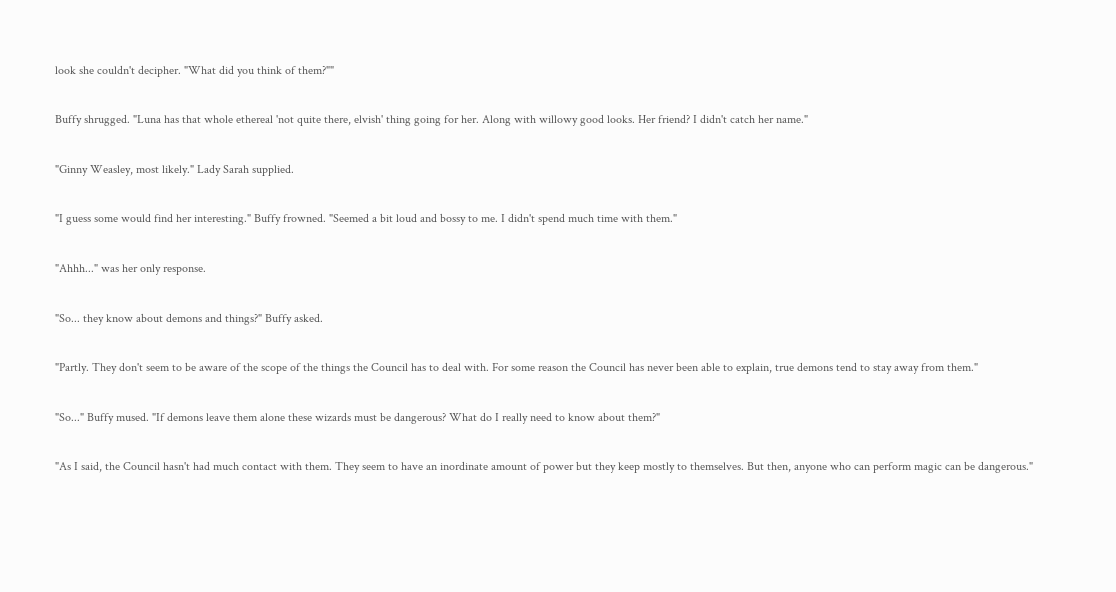look she couldn't decipher. "What did you think of them?""

Buffy shrugged. "Luna has that whole ethereal 'not quite there, elvish' thing going for her. Along with willowy good looks. Her friend? I didn't catch her name."

"Ginny Weasley, most likely." Lady Sarah supplied.

"I guess some would find her interesting." Buffy frowned. "Seemed a bit loud and bossy to me. I didn't spend much time with them."

"Ahhh..." was her only response.

"So... they know about demons and things?" Buffy asked.

"Partly. They don't seem to be aware of the scope of the things the Council has to deal with. For some reason the Council has never been able to explain, true demons tend to stay away from them."

"So..." Buffy mused. "If demons leave them alone these wizards must be dangerous? What do I really need to know about them?"

"As I said, the Council hasn't had much contact with them. They seem to have an inordinate amount of power but they keep mostly to themselves. But then, anyone who can perform magic can be dangerous."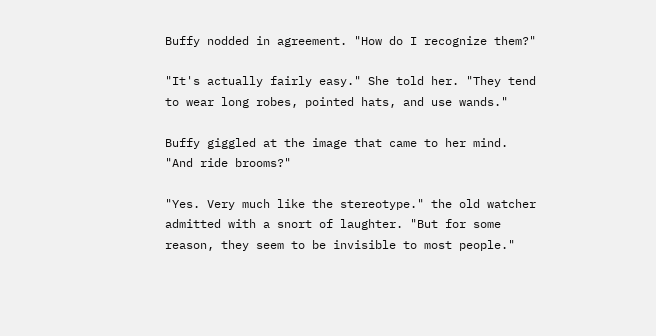Buffy nodded in agreement. "How do I recognize them?"

"It's actually fairly easy." She told her. "They tend to wear long robes, pointed hats, and use wands."

Buffy giggled at the image that came to her mind. "And ride brooms?"

"Yes. Very much like the stereotype." the old watcher admitted with a snort of laughter. "But for some reason, they seem to be invisible to most people."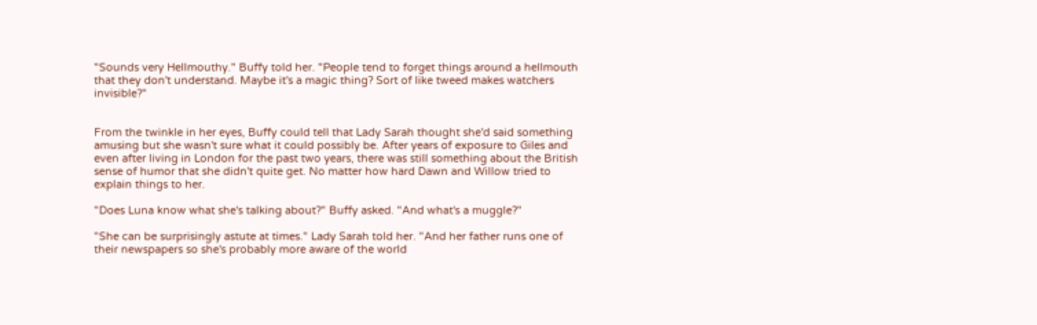"Sounds very Hellmouthy." Buffy told her. "People tend to forget things around a hellmouth that they don't understand. Maybe it's a magic thing? Sort of like tweed makes watchers invisible?"


From the twinkle in her eyes, Buffy could tell that Lady Sarah thought she'd said something amusing but she wasn't sure what it could possibly be. After years of exposure to Giles and even after living in London for the past two years, there was still something about the British sense of humor that she didn't quite get. No matter how hard Dawn and Willow tried to explain things to her.

"Does Luna know what she's talking about?" Buffy asked. "And what's a muggle?"

"She can be surprisingly astute at times." Lady Sarah told her. "And her father runs one of their newspapers so she's probably more aware of the world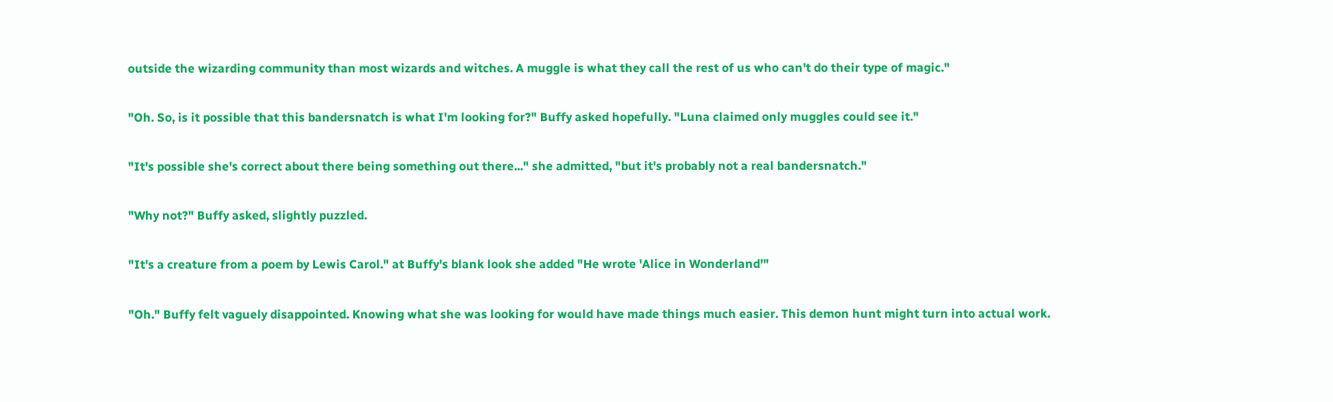outside the wizarding community than most wizards and witches. A muggle is what they call the rest of us who can't do their type of magic."

"Oh. So, is it possible that this bandersnatch is what I'm looking for?" Buffy asked hopefully. "Luna claimed only muggles could see it."

"It's possible she's correct about there being something out there..." she admitted, "but it's probably not a real bandersnatch."

"Why not?" Buffy asked, slightly puzzled.

"It's a creature from a poem by Lewis Carol." at Buffy's blank look she added "He wrote 'Alice in Wonderland'"

"Oh." Buffy felt vaguely disappointed. Knowing what she was looking for would have made things much easier. This demon hunt might turn into actual work.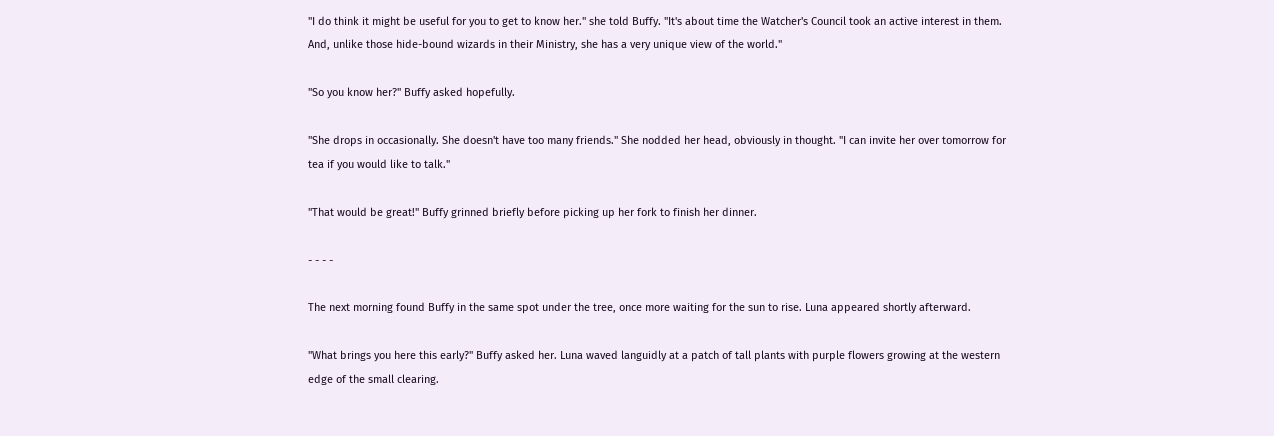"I do think it might be useful for you to get to know her." she told Buffy. "It's about time the Watcher's Council took an active interest in them. And, unlike those hide-bound wizards in their Ministry, she has a very unique view of the world."

"So you know her?" Buffy asked hopefully.

"She drops in occasionally. She doesn't have too many friends." She nodded her head, obviously in thought. "I can invite her over tomorrow for tea if you would like to talk."

"That would be great!" Buffy grinned briefly before picking up her fork to finish her dinner.

- - - -

The next morning found Buffy in the same spot under the tree, once more waiting for the sun to rise. Luna appeared shortly afterward.

"What brings you here this early?" Buffy asked her. Luna waved languidly at a patch of tall plants with purple flowers growing at the western edge of the small clearing.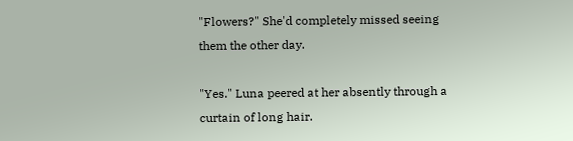"Flowers?" She'd completely missed seeing them the other day.

"Yes." Luna peered at her absently through a curtain of long hair.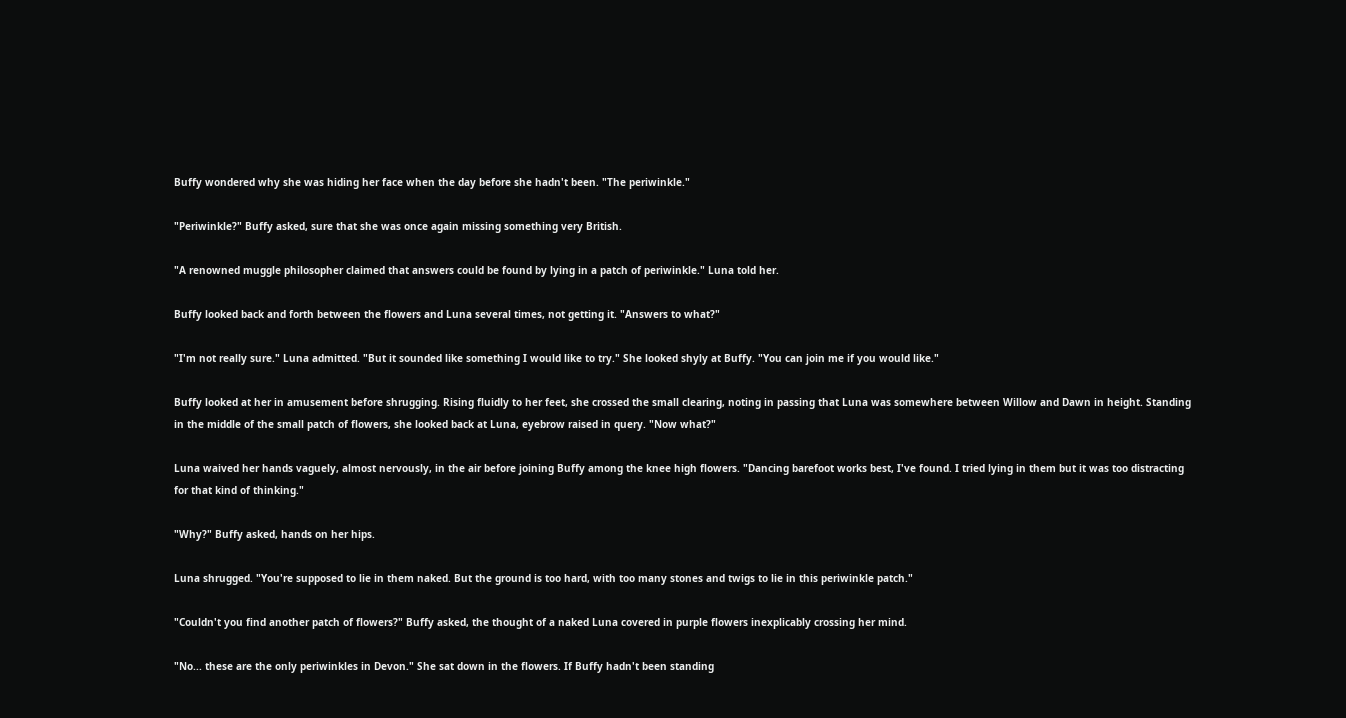Buffy wondered why she was hiding her face when the day before she hadn't been. "The periwinkle."

"Periwinkle?" Buffy asked, sure that she was once again missing something very British.

"A renowned muggle philosopher claimed that answers could be found by lying in a patch of periwinkle." Luna told her.

Buffy looked back and forth between the flowers and Luna several times, not getting it. "Answers to what?"

"I'm not really sure." Luna admitted. "But it sounded like something I would like to try." She looked shyly at Buffy. "You can join me if you would like."

Buffy looked at her in amusement before shrugging. Rising fluidly to her feet, she crossed the small clearing, noting in passing that Luna was somewhere between Willow and Dawn in height. Standing in the middle of the small patch of flowers, she looked back at Luna, eyebrow raised in query. "Now what?"

Luna waived her hands vaguely, almost nervously, in the air before joining Buffy among the knee high flowers. "Dancing barefoot works best, I've found. I tried lying in them but it was too distracting for that kind of thinking."

"Why?" Buffy asked, hands on her hips.

Luna shrugged. "You're supposed to lie in them naked. But the ground is too hard, with too many stones and twigs to lie in this periwinkle patch."

"Couldn't you find another patch of flowers?" Buffy asked, the thought of a naked Luna covered in purple flowers inexplicably crossing her mind.

"No... these are the only periwinkles in Devon." She sat down in the flowers. If Buffy hadn't been standing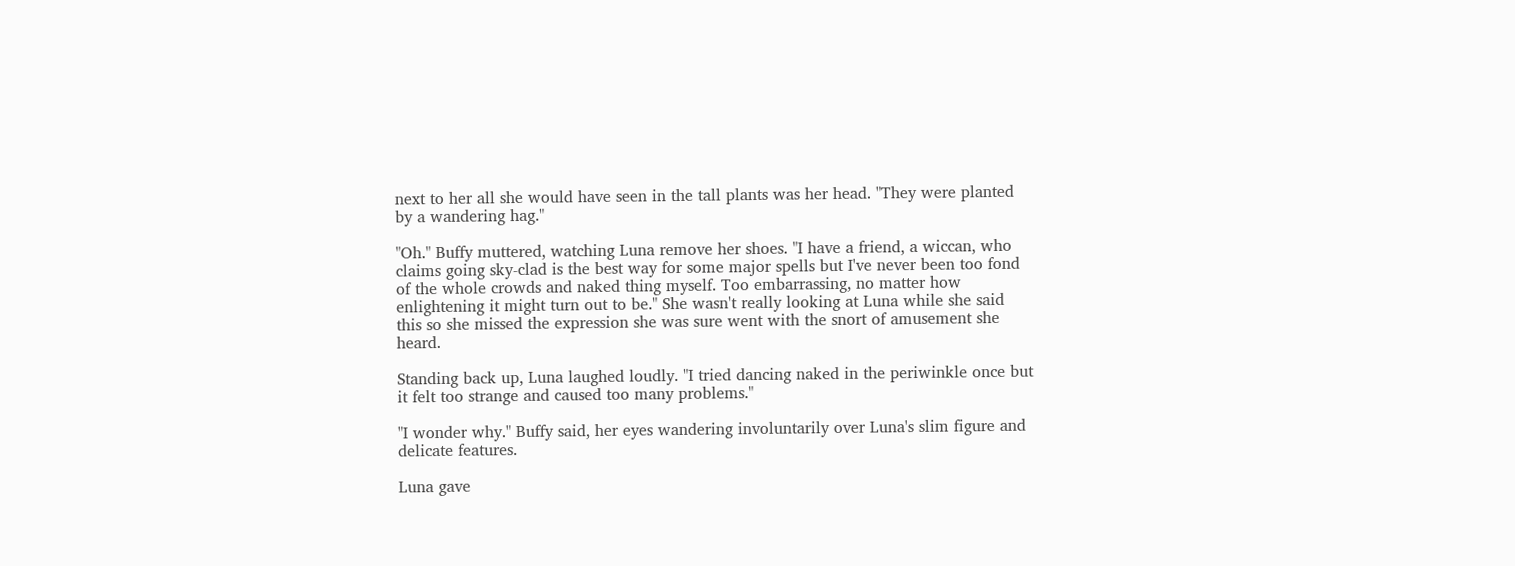next to her all she would have seen in the tall plants was her head. "They were planted by a wandering hag."

"Oh." Buffy muttered, watching Luna remove her shoes. "I have a friend, a wiccan, who claims going sky-clad is the best way for some major spells but I've never been too fond of the whole crowds and naked thing myself. Too embarrassing, no matter how enlightening it might turn out to be." She wasn't really looking at Luna while she said this so she missed the expression she was sure went with the snort of amusement she heard.

Standing back up, Luna laughed loudly. "I tried dancing naked in the periwinkle once but it felt too strange and caused too many problems."

"I wonder why." Buffy said, her eyes wandering involuntarily over Luna's slim figure and delicate features.

Luna gave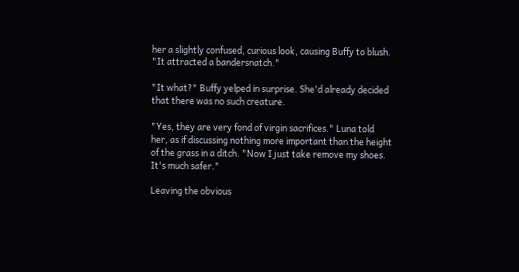her a slightly confused, curious look, causing Buffy to blush. "It attracted a bandersnatch."

"It what?" Buffy yelped in surprise. She'd already decided that there was no such creature.

"Yes, they are very fond of virgin sacrifices." Luna told her, as if discussing nothing more important than the height of the grass in a ditch. "Now I just take remove my shoes. It's much safer."

Leaving the obvious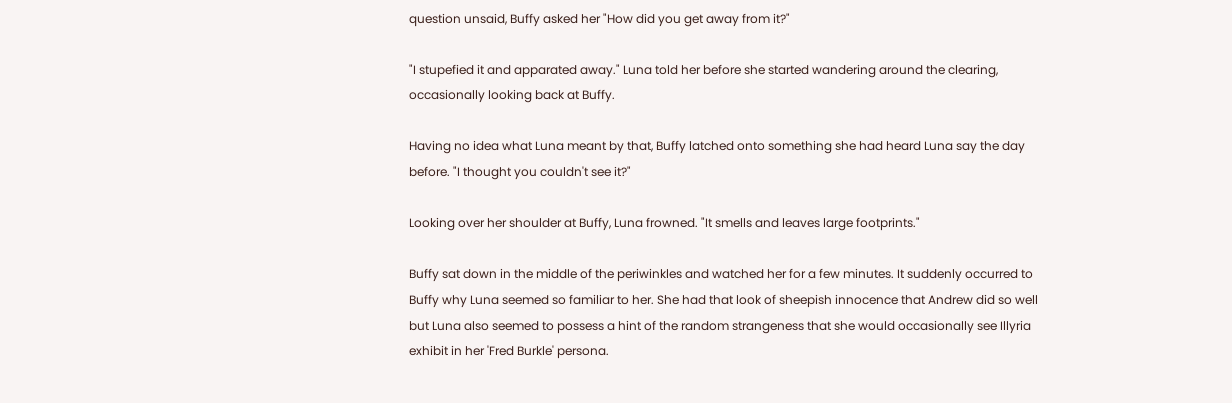question unsaid, Buffy asked her "How did you get away from it?"

"I stupefied it and apparated away." Luna told her before she started wandering around the clearing, occasionally looking back at Buffy.

Having no idea what Luna meant by that, Buffy latched onto something she had heard Luna say the day before. "I thought you couldn't see it?"

Looking over her shoulder at Buffy, Luna frowned. "It smells and leaves large footprints."

Buffy sat down in the middle of the periwinkles and watched her for a few minutes. It suddenly occurred to Buffy why Luna seemed so familiar to her. She had that look of sheepish innocence that Andrew did so well but Luna also seemed to possess a hint of the random strangeness that she would occasionally see Illyria exhibit in her 'Fred Burkle' persona.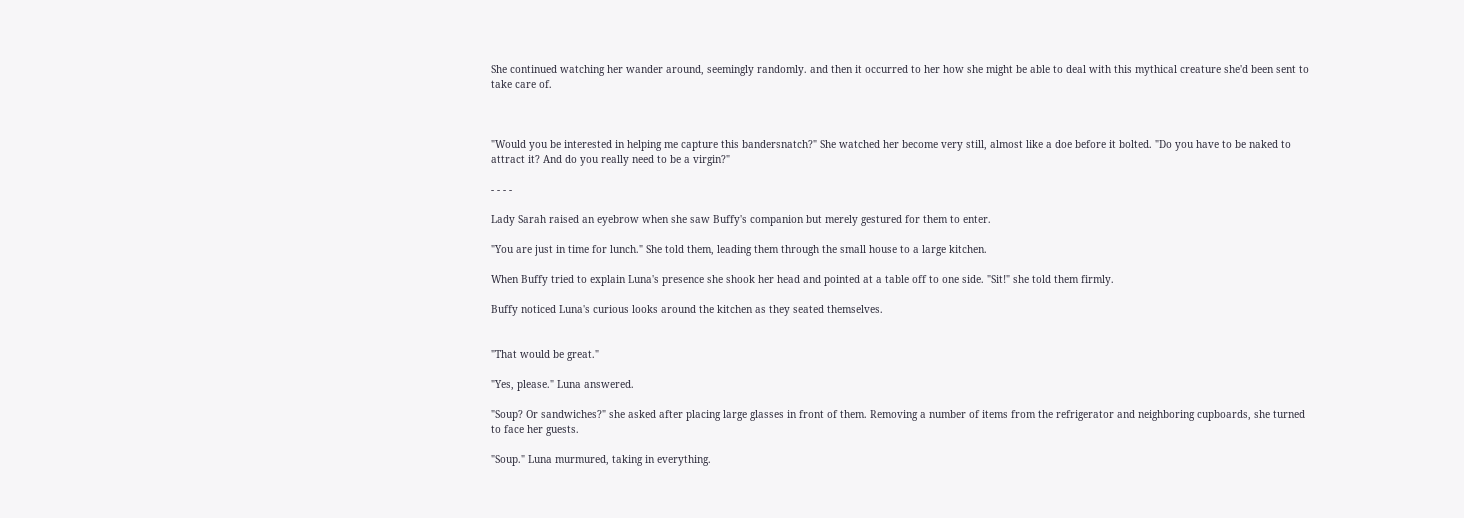She continued watching her wander around, seemingly randomly. and then it occurred to her how she might be able to deal with this mythical creature she'd been sent to take care of.



"Would you be interested in helping me capture this bandersnatch?" She watched her become very still, almost like a doe before it bolted. "Do you have to be naked to attract it? And do you really need to be a virgin?"

- - - -

Lady Sarah raised an eyebrow when she saw Buffy's companion but merely gestured for them to enter.

"You are just in time for lunch." She told them, leading them through the small house to a large kitchen.

When Buffy tried to explain Luna's presence she shook her head and pointed at a table off to one side. "Sit!" she told them firmly.

Buffy noticed Luna's curious looks around the kitchen as they seated themselves.


"That would be great."

"Yes, please." Luna answered.

"Soup? Or sandwiches?" she asked after placing large glasses in front of them. Removing a number of items from the refrigerator and neighboring cupboards, she turned to face her guests.

"Soup." Luna murmured, taking in everything.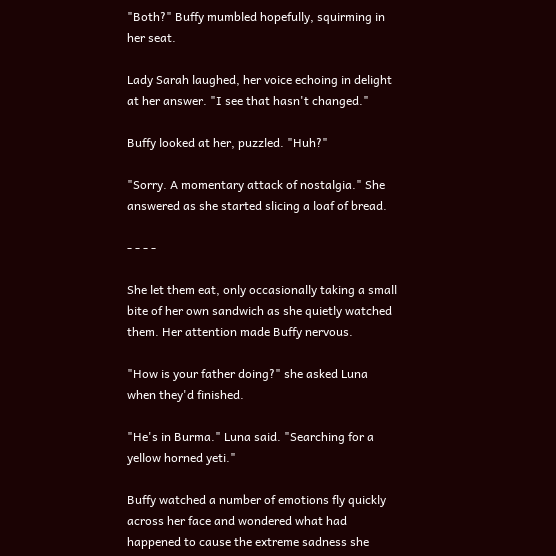"Both?" Buffy mumbled hopefully, squirming in her seat.

Lady Sarah laughed, her voice echoing in delight at her answer. "I see that hasn't changed."

Buffy looked at her, puzzled. "Huh?"

"Sorry. A momentary attack of nostalgia." She answered as she started slicing a loaf of bread.

- - - -

She let them eat, only occasionally taking a small bite of her own sandwich as she quietly watched them. Her attention made Buffy nervous.

"How is your father doing?" she asked Luna when they'd finished.

"He's in Burma." Luna said. "Searching for a yellow horned yeti."

Buffy watched a number of emotions fly quickly across her face and wondered what had happened to cause the extreme sadness she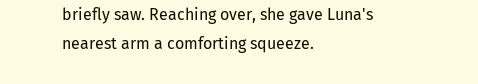briefly saw. Reaching over, she gave Luna's nearest arm a comforting squeeze.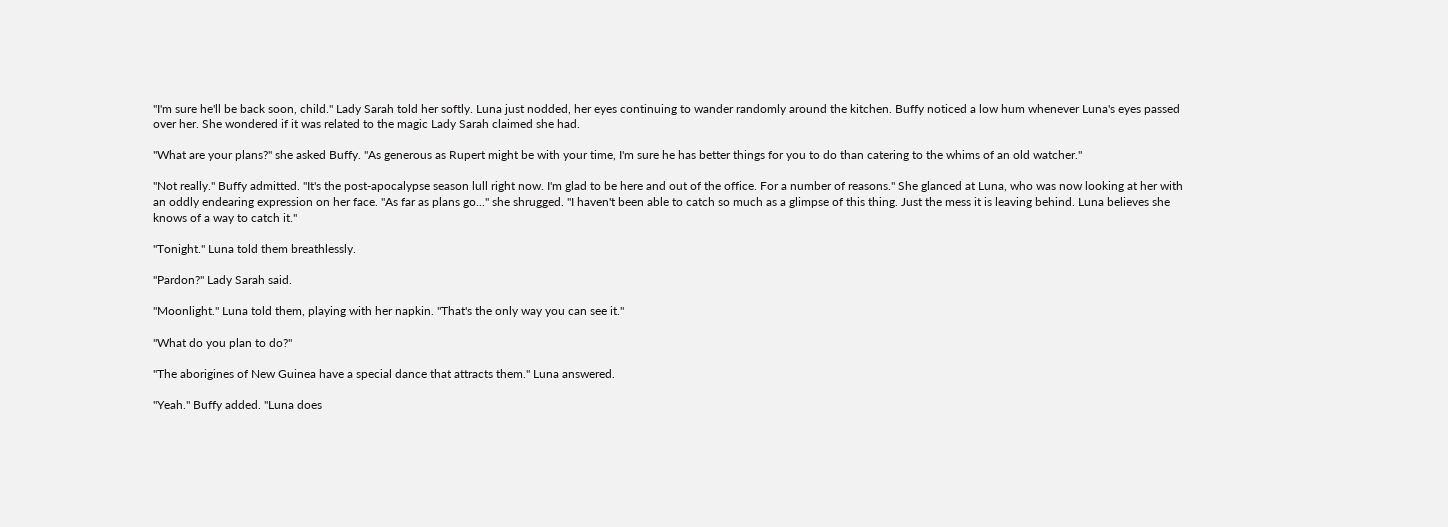"I'm sure he'll be back soon, child." Lady Sarah told her softly. Luna just nodded, her eyes continuing to wander randomly around the kitchen. Buffy noticed a low hum whenever Luna's eyes passed over her. She wondered if it was related to the magic Lady Sarah claimed she had.

"What are your plans?" she asked Buffy. "As generous as Rupert might be with your time, I'm sure he has better things for you to do than catering to the whims of an old watcher."

"Not really." Buffy admitted. "It's the post-apocalypse season lull right now. I'm glad to be here and out of the office. For a number of reasons." She glanced at Luna, who was now looking at her with an oddly endearing expression on her face. "As far as plans go..." she shrugged. "I haven't been able to catch so much as a glimpse of this thing. Just the mess it is leaving behind. Luna believes she knows of a way to catch it."

"Tonight." Luna told them breathlessly.

"Pardon?" Lady Sarah said.

"Moonlight." Luna told them, playing with her napkin. "That's the only way you can see it."

"What do you plan to do?"

"The aborigines of New Guinea have a special dance that attracts them." Luna answered.

"Yeah." Buffy added. "Luna does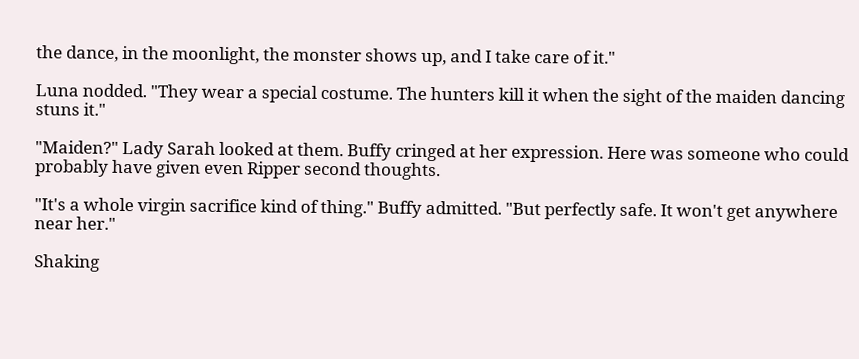the dance, in the moonlight, the monster shows up, and I take care of it."

Luna nodded. "They wear a special costume. The hunters kill it when the sight of the maiden dancing stuns it."

"Maiden?" Lady Sarah looked at them. Buffy cringed at her expression. Here was someone who could probably have given even Ripper second thoughts.

"It's a whole virgin sacrifice kind of thing." Buffy admitted. "But perfectly safe. It won't get anywhere near her."

Shaking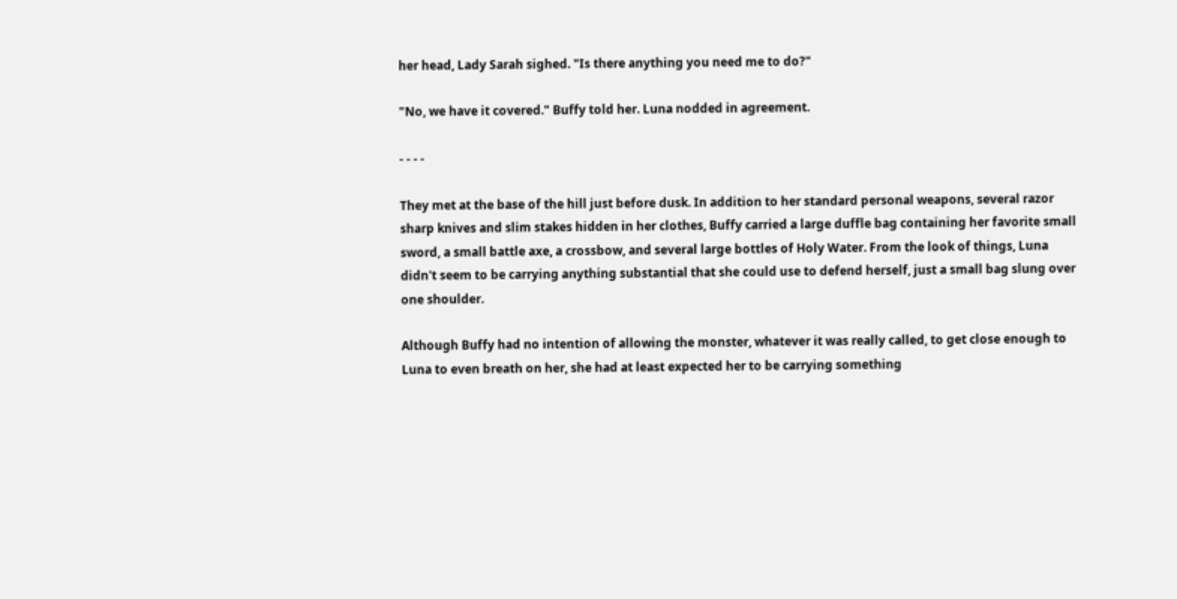her head, Lady Sarah sighed. "Is there anything you need me to do?"

"No, we have it covered." Buffy told her. Luna nodded in agreement.

- - - -

They met at the base of the hill just before dusk. In addition to her standard personal weapons, several razor sharp knives and slim stakes hidden in her clothes, Buffy carried a large duffle bag containing her favorite small sword, a small battle axe, a crossbow, and several large bottles of Holy Water. From the look of things, Luna didn't seem to be carrying anything substantial that she could use to defend herself, just a small bag slung over one shoulder.

Although Buffy had no intention of allowing the monster, whatever it was really called, to get close enough to Luna to even breath on her, she had at least expected her to be carrying something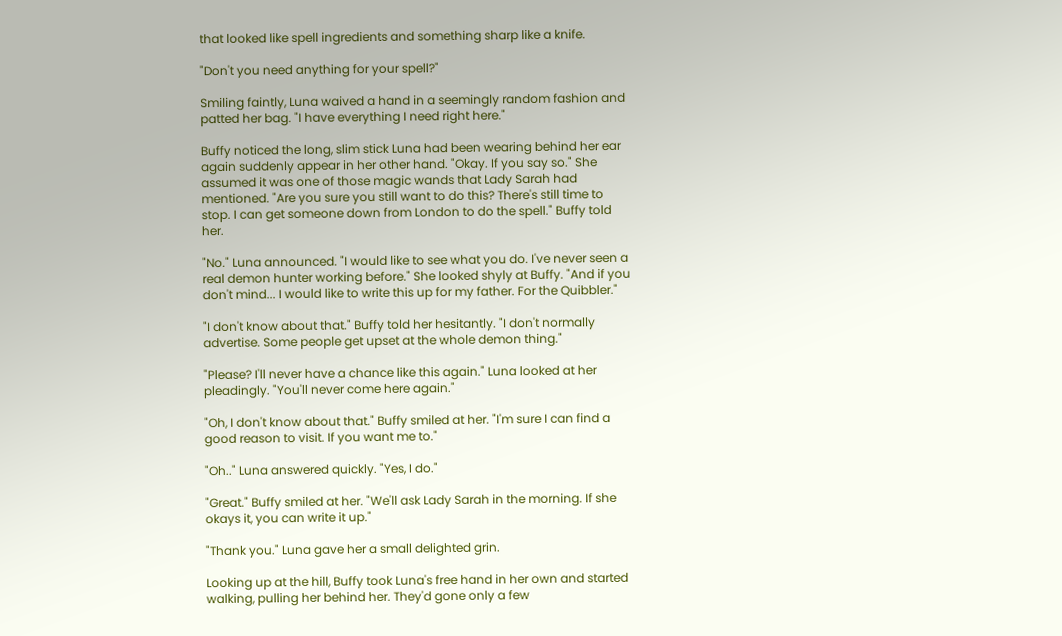that looked like spell ingredients and something sharp like a knife.

"Don't you need anything for your spell?"

Smiling faintly, Luna waived a hand in a seemingly random fashion and patted her bag. "I have everything I need right here."

Buffy noticed the long, slim stick Luna had been wearing behind her ear again suddenly appear in her other hand. "Okay. If you say so." She assumed it was one of those magic wands that Lady Sarah had mentioned. "Are you sure you still want to do this? There's still time to stop. I can get someone down from London to do the spell." Buffy told her.

"No." Luna announced. "I would like to see what you do. I've never seen a real demon hunter working before." She looked shyly at Buffy. "And if you don't mind... I would like to write this up for my father. For the Quibbler."

"I don't know about that." Buffy told her hesitantly. "I don't normally advertise. Some people get upset at the whole demon thing."

"Please? I'll never have a chance like this again." Luna looked at her pleadingly. "You'll never come here again."

"Oh, I don't know about that." Buffy smiled at her. "I'm sure I can find a good reason to visit. If you want me to."

"Oh.." Luna answered quickly. "Yes, I do."

"Great." Buffy smiled at her. "We'll ask Lady Sarah in the morning. If she okays it, you can write it up."

"Thank you." Luna gave her a small delighted grin.

Looking up at the hill, Buffy took Luna's free hand in her own and started walking, pulling her behind her. They'd gone only a few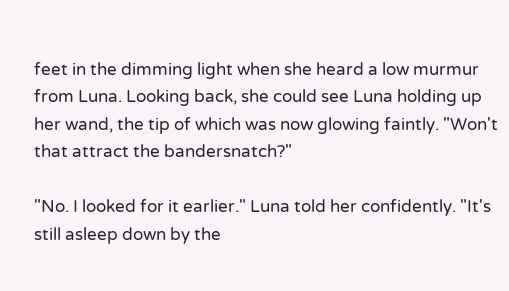feet in the dimming light when she heard a low murmur from Luna. Looking back, she could see Luna holding up her wand, the tip of which was now glowing faintly. "Won't that attract the bandersnatch?"

"No. I looked for it earlier." Luna told her confidently. "It's still asleep down by the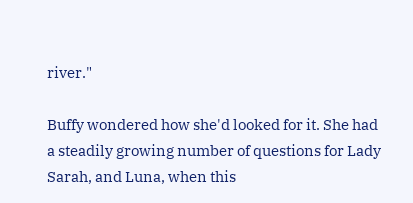river."

Buffy wondered how she'd looked for it. She had a steadily growing number of questions for Lady Sarah, and Luna, when this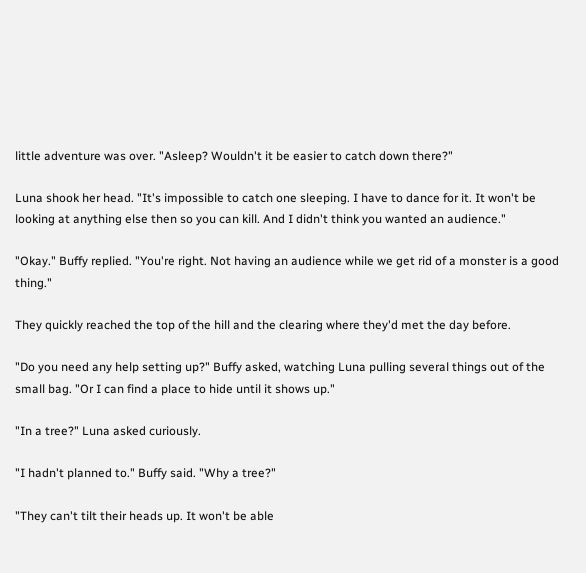little adventure was over. "Asleep? Wouldn't it be easier to catch down there?"

Luna shook her head. "It's impossible to catch one sleeping. I have to dance for it. It won't be looking at anything else then so you can kill. And I didn't think you wanted an audience."

"Okay." Buffy replied. "You're right. Not having an audience while we get rid of a monster is a good thing."

They quickly reached the top of the hill and the clearing where they'd met the day before.

"Do you need any help setting up?" Buffy asked, watching Luna pulling several things out of the small bag. "Or I can find a place to hide until it shows up."

"In a tree?" Luna asked curiously.

"I hadn't planned to." Buffy said. "Why a tree?"

"They can't tilt their heads up. It won't be able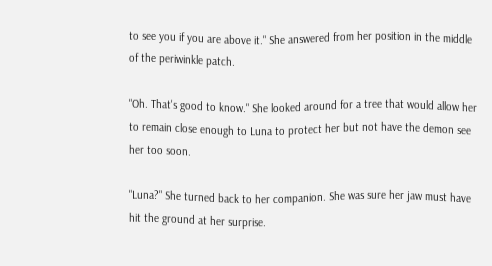to see you if you are above it." She answered from her position in the middle of the periwinkle patch.

"Oh. That's good to know." She looked around for a tree that would allow her to remain close enough to Luna to protect her but not have the demon see her too soon.

"Luna?" She turned back to her companion. She was sure her jaw must have hit the ground at her surprise.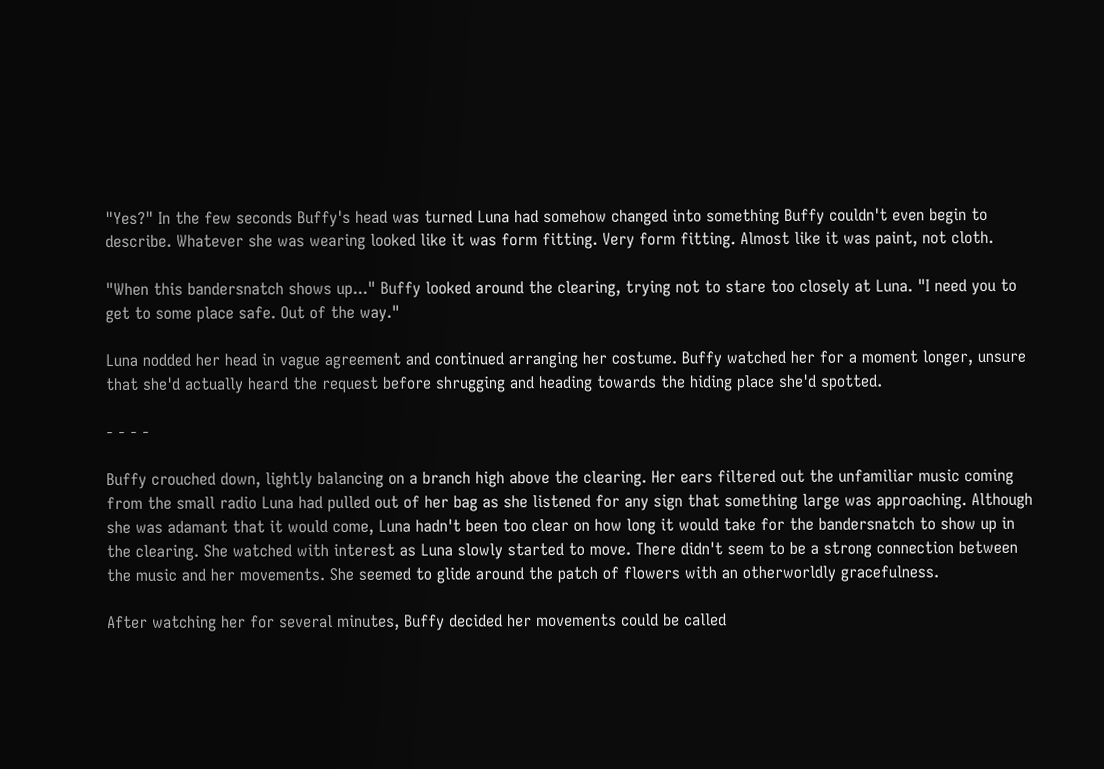"Yes?" In the few seconds Buffy's head was turned Luna had somehow changed into something Buffy couldn't even begin to describe. Whatever she was wearing looked like it was form fitting. Very form fitting. Almost like it was paint, not cloth.

"When this bandersnatch shows up..." Buffy looked around the clearing, trying not to stare too closely at Luna. "I need you to get to some place safe. Out of the way."

Luna nodded her head in vague agreement and continued arranging her costume. Buffy watched her for a moment longer, unsure that she'd actually heard the request before shrugging and heading towards the hiding place she'd spotted.

- - - -

Buffy crouched down, lightly balancing on a branch high above the clearing. Her ears filtered out the unfamiliar music coming from the small radio Luna had pulled out of her bag as she listened for any sign that something large was approaching. Although she was adamant that it would come, Luna hadn't been too clear on how long it would take for the bandersnatch to show up in the clearing. She watched with interest as Luna slowly started to move. There didn't seem to be a strong connection between the music and her movements. She seemed to glide around the patch of flowers with an otherworldly gracefulness.

After watching her for several minutes, Buffy decided her movements could be called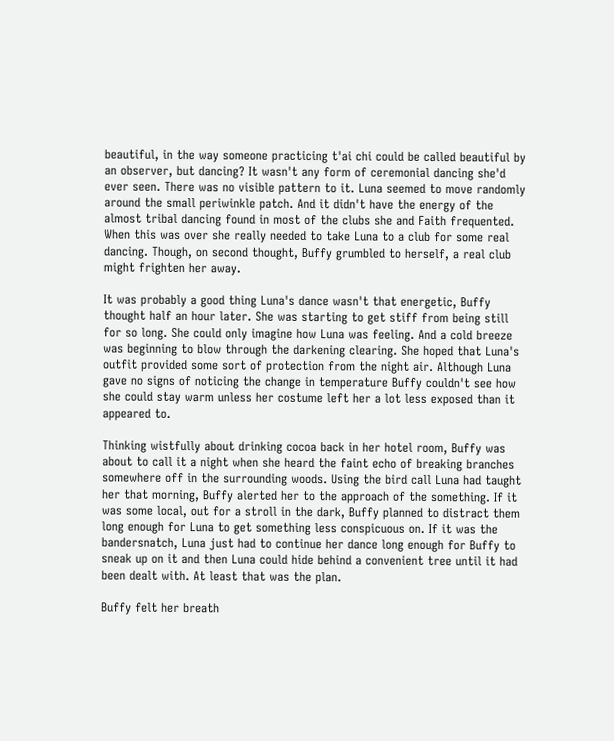beautiful, in the way someone practicing t'ai chi could be called beautiful by an observer, but dancing? It wasn't any form of ceremonial dancing she'd ever seen. There was no visible pattern to it. Luna seemed to move randomly around the small periwinkle patch. And it didn't have the energy of the almost tribal dancing found in most of the clubs she and Faith frequented. When this was over she really needed to take Luna to a club for some real dancing. Though, on second thought, Buffy grumbled to herself, a real club might frighten her away.

It was probably a good thing Luna's dance wasn't that energetic, Buffy thought half an hour later. She was starting to get stiff from being still for so long. She could only imagine how Luna was feeling. And a cold breeze was beginning to blow through the darkening clearing. She hoped that Luna's outfit provided some sort of protection from the night air. Although Luna gave no signs of noticing the change in temperature Buffy couldn't see how she could stay warm unless her costume left her a lot less exposed than it appeared to.

Thinking wistfully about drinking cocoa back in her hotel room, Buffy was about to call it a night when she heard the faint echo of breaking branches somewhere off in the surrounding woods. Using the bird call Luna had taught her that morning, Buffy alerted her to the approach of the something. If it was some local, out for a stroll in the dark, Buffy planned to distract them long enough for Luna to get something less conspicuous on. If it was the bandersnatch, Luna just had to continue her dance long enough for Buffy to sneak up on it and then Luna could hide behind a convenient tree until it had been dealt with. At least that was the plan.

Buffy felt her breath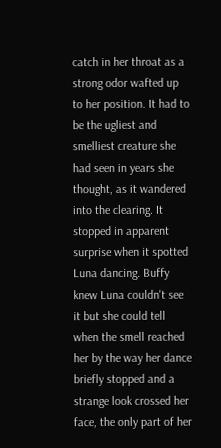catch in her throat as a strong odor wafted up to her position. It had to be the ugliest and smelliest creature she had seen in years she thought, as it wandered into the clearing. It stopped in apparent surprise when it spotted Luna dancing. Buffy knew Luna couldn't see it but she could tell when the smell reached her by the way her dance briefly stopped and a strange look crossed her face, the only part of her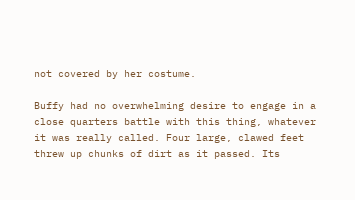not covered by her costume.

Buffy had no overwhelming desire to engage in a close quarters battle with this thing, whatever it was really called. Four large, clawed feet threw up chunks of dirt as it passed. Its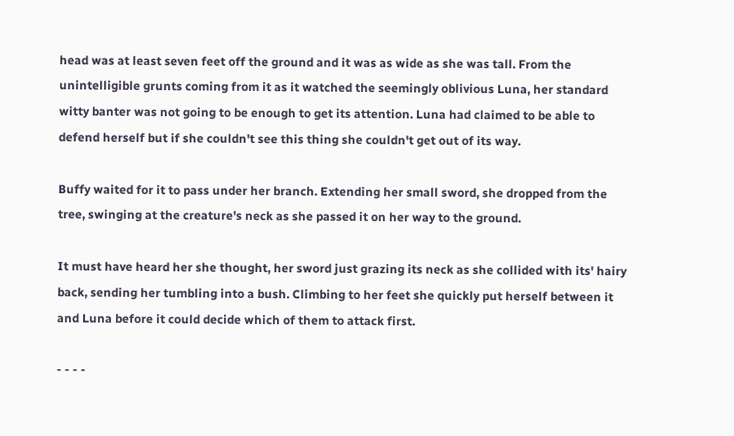head was at least seven feet off the ground and it was as wide as she was tall. From the unintelligible grunts coming from it as it watched the seemingly oblivious Luna, her standard witty banter was not going to be enough to get its attention. Luna had claimed to be able to defend herself but if she couldn't see this thing she couldn't get out of its way.

Buffy waited for it to pass under her branch. Extending her small sword, she dropped from the tree, swinging at the creature's neck as she passed it on her way to the ground.

It must have heard her she thought, her sword just grazing its neck as she collided with its' hairy back, sending her tumbling into a bush. Climbing to her feet she quickly put herself between it and Luna before it could decide which of them to attack first.

- - - -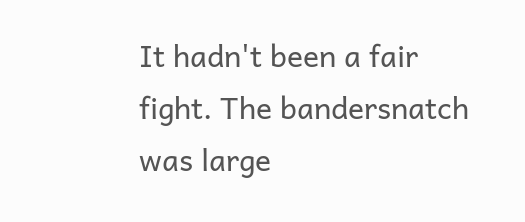It hadn't been a fair fight. The bandersnatch was large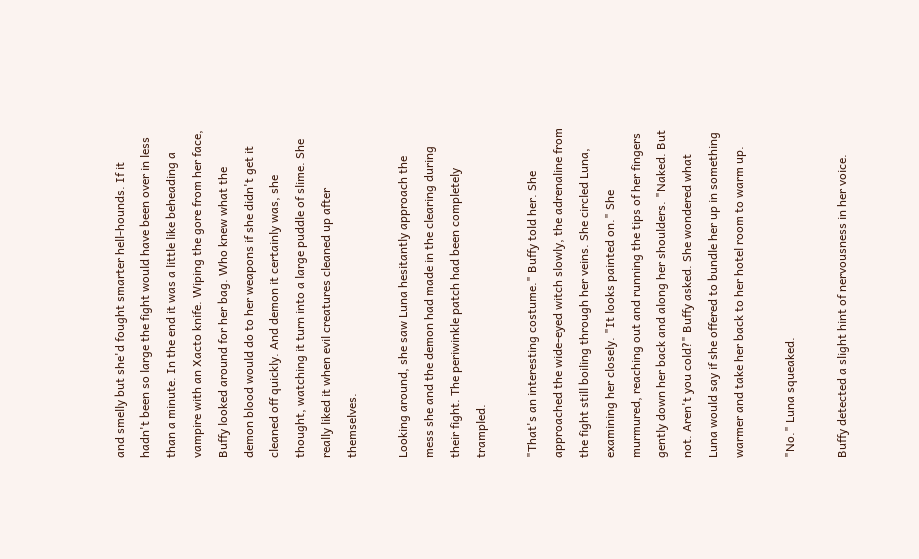and smelly but she'd fought smarter hell-hounds. If it hadn't been so large the fight would have been over in less than a minute. In the end it was a little like beheading a vampire with an Xacto knife. Wiping the gore from her face, Buffy looked around for her bag. Who knew what the demon blood would do to her weapons if she didn't get it cleaned off quickly. And demon it certainly was, she thought, watching it turn into a large puddle of slime. She really liked it when evil creatures cleaned up after themselves.

Looking around, she saw Luna hesitantly approach the mess she and the demon had made in the clearing during their fight. The periwinkle patch had been completely trampled.

"That's an interesting costume." Buffy told her. She approached the wide-eyed witch slowly, the adrenaline from the fight still boiling through her veins. She circled Luna, examining her closely. "It looks painted on." She murmured, reaching out and running the tips of her fingers gently down her back and along her shoulders. "Naked. But not. Aren't you cold?" Buffy asked. She wondered what Luna would say if she offered to bundle her up in something warmer and take her back to her hotel room to warm up.

"No." Luna squeaked.

Buffy detected a slight hint of nervousness in her voice.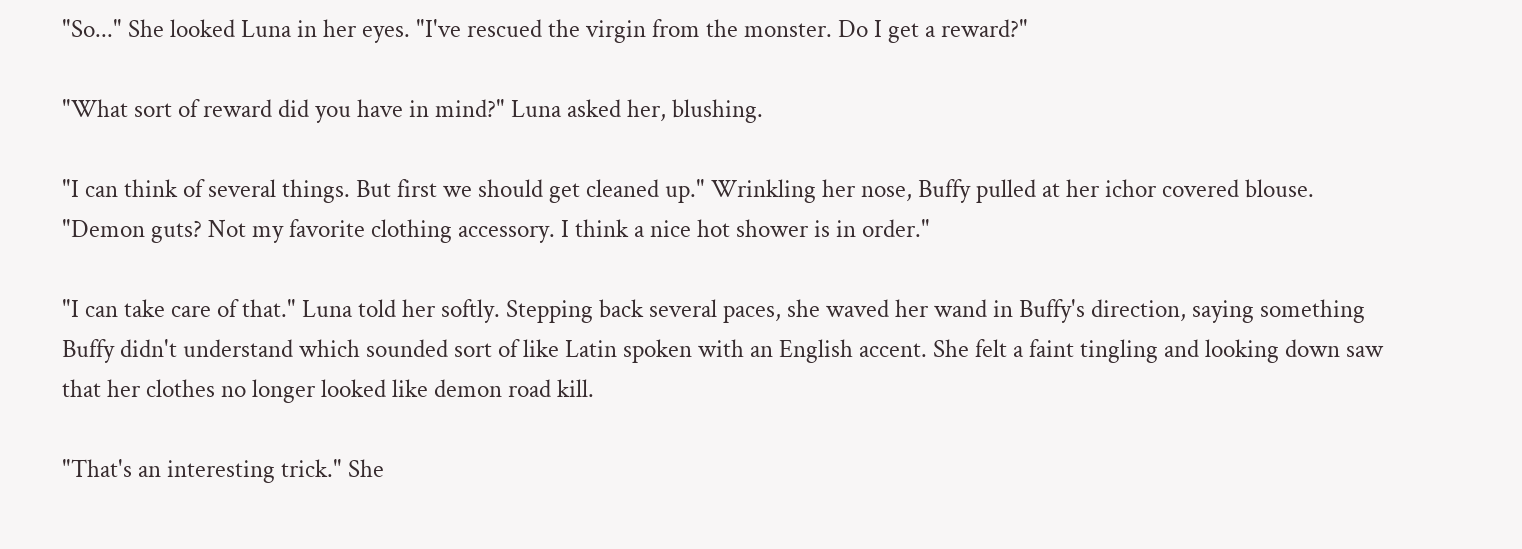"So..." She looked Luna in her eyes. "I've rescued the virgin from the monster. Do I get a reward?"

"What sort of reward did you have in mind?" Luna asked her, blushing.

"I can think of several things. But first we should get cleaned up." Wrinkling her nose, Buffy pulled at her ichor covered blouse. "Demon guts? Not my favorite clothing accessory. I think a nice hot shower is in order."

"I can take care of that." Luna told her softly. Stepping back several paces, she waved her wand in Buffy's direction, saying something Buffy didn't understand which sounded sort of like Latin spoken with an English accent. She felt a faint tingling and looking down saw that her clothes no longer looked like demon road kill.

"That's an interesting trick." She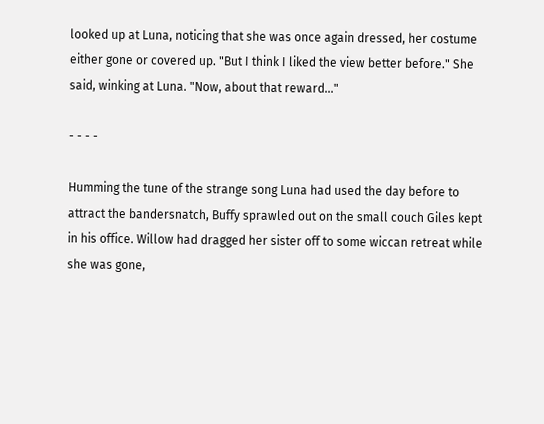looked up at Luna, noticing that she was once again dressed, her costume either gone or covered up. "But I think I liked the view better before." She said, winking at Luna. "Now, about that reward..."

- - - -

Humming the tune of the strange song Luna had used the day before to attract the bandersnatch, Buffy sprawled out on the small couch Giles kept in his office. Willow had dragged her sister off to some wiccan retreat while she was gone,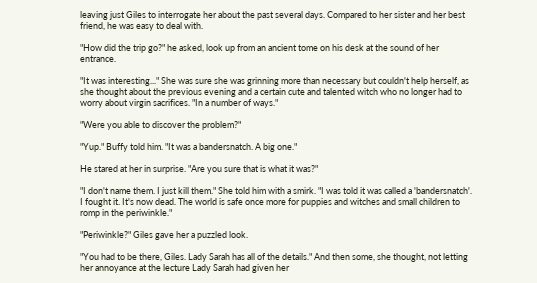leaving just Giles to interrogate her about the past several days. Compared to her sister and her best friend, he was easy to deal with.

"How did the trip go?" he asked, look up from an ancient tome on his desk at the sound of her entrance.

"It was interesting..." She was sure she was grinning more than necessary but couldn't help herself, as she thought about the previous evening and a certain cute and talented witch who no longer had to worry about virgin sacrifices. "In a number of ways."

"Were you able to discover the problem?"

"Yup." Buffy told him. "It was a bandersnatch. A big one."

He stared at her in surprise. "Are you sure that is what it was?"

"I don't name them. I just kill them." She told him with a smirk. "I was told it was called a 'bandersnatch'. I fought it. It's now dead. The world is safe once more for puppies and witches and small children to romp in the periwinkle."

"Periwinkle?" Giles gave her a puzzled look.

"You had to be there, Giles. Lady Sarah has all of the details." And then some, she thought, not letting her annoyance at the lecture Lady Sarah had given her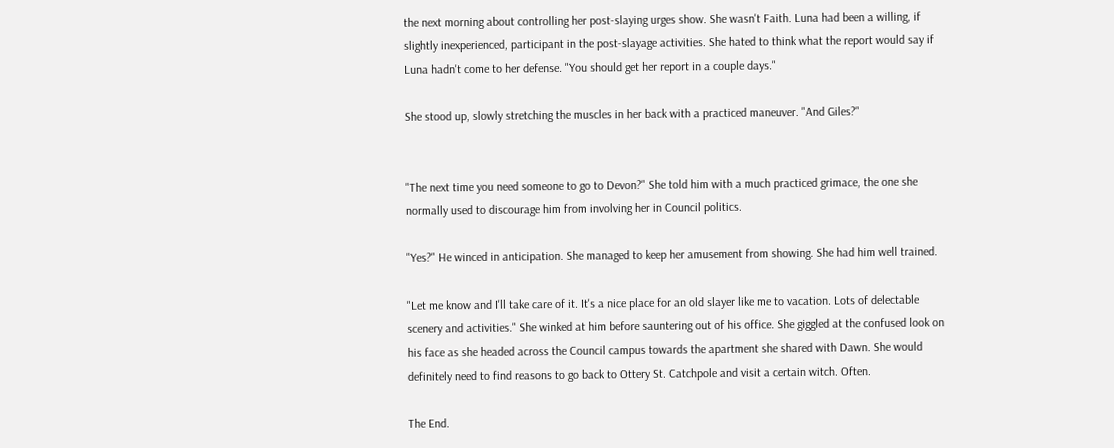the next morning about controlling her post-slaying urges show. She wasn't Faith. Luna had been a willing, if slightly inexperienced, participant in the post-slayage activities. She hated to think what the report would say if Luna hadn't come to her defense. "You should get her report in a couple days."

She stood up, slowly stretching the muscles in her back with a practiced maneuver. "And Giles?"


"The next time you need someone to go to Devon?" She told him with a much practiced grimace, the one she normally used to discourage him from involving her in Council politics.

"Yes?" He winced in anticipation. She managed to keep her amusement from showing. She had him well trained.

"Let me know and I'll take care of it. It's a nice place for an old slayer like me to vacation. Lots of delectable scenery and activities." She winked at him before sauntering out of his office. She giggled at the confused look on his face as she headed across the Council campus towards the apartment she shared with Dawn. She would definitely need to find reasons to go back to Ottery St. Catchpole and visit a certain witch. Often.

The End.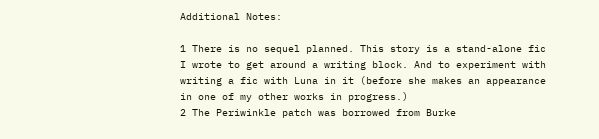Additional Notes:

1 There is no sequel planned. This story is a stand-alone fic I wrote to get around a writing block. And to experiment with writing a fic with Luna in it (before she makes an appearance in one of my other works in progress.)
2 The Periwinkle patch was borrowed from Burke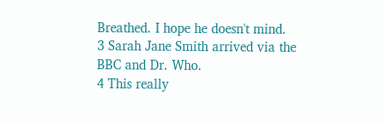Breathed. I hope he doesn't mind.
3 Sarah Jane Smith arrived via the BBC and Dr. Who.
4 This really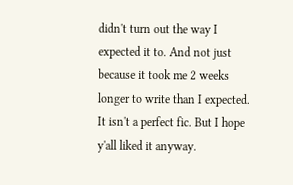didn't turn out the way I expected it to. And not just because it took me 2 weeks longer to write than I expected. It isn't a perfect fic. But I hope y'all liked it anyway.